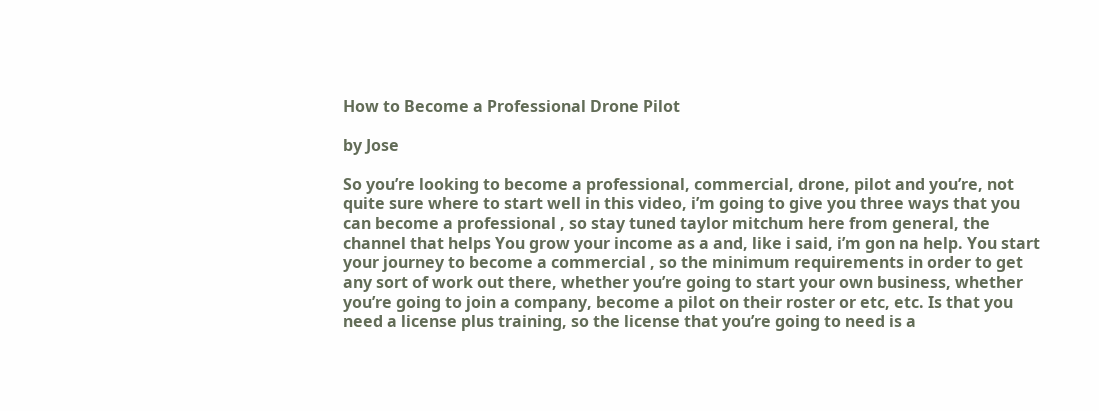How to Become a Professional Drone Pilot

by Jose

So you’re looking to become a professional, commercial, drone, pilot and you’re, not quite sure where to start well in this video, i’m going to give you three ways that you can become a professional , so stay tuned taylor mitchum here from general, the channel that helps You grow your income as a and, like i said, i’m gon na help. You start your journey to become a commercial , so the minimum requirements in order to get any sort of work out there, whether you’re going to start your own business, whether you’re going to join a company, become a pilot on their roster or etc, etc. Is that you need a license plus training, so the license that you’re going to need is a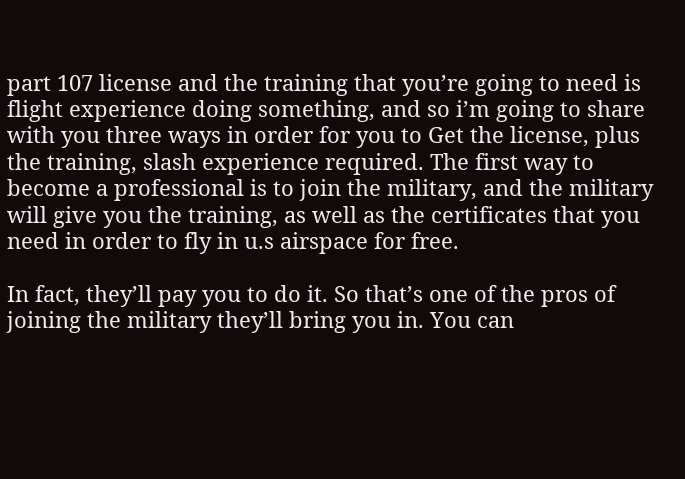part 107 license and the training that you’re going to need is flight experience doing something, and so i’m going to share with you three ways in order for you to Get the license, plus the training, slash experience required. The first way to become a professional is to join the military, and the military will give you the training, as well as the certificates that you need in order to fly in u.s airspace for free.

In fact, they’ll pay you to do it. So that’s one of the pros of joining the military they’ll bring you in. You can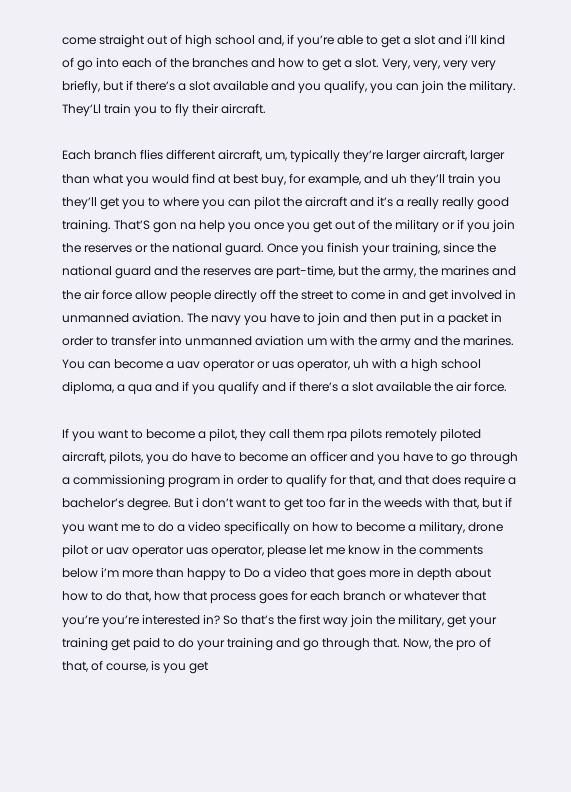come straight out of high school and, if you’re able to get a slot and i’ll kind of go into each of the branches and how to get a slot. Very, very, very very briefly, but if there’s a slot available and you qualify, you can join the military. They’Ll train you to fly their aircraft.

Each branch flies different aircraft, um, typically they’re larger aircraft, larger than what you would find at best buy, for example, and uh they’ll train you they’ll get you to where you can pilot the aircraft and it’s a really really good training. That’S gon na help you once you get out of the military or if you join the reserves or the national guard. Once you finish your training, since the national guard and the reserves are part-time, but the army, the marines and the air force allow people directly off the street to come in and get involved in unmanned aviation. The navy you have to join and then put in a packet in order to transfer into unmanned aviation um with the army and the marines. You can become a uav operator or uas operator, uh with a high school diploma, a qua and if you qualify and if there’s a slot available the air force.

If you want to become a pilot, they call them rpa pilots remotely piloted aircraft, pilots, you do have to become an officer and you have to go through a commissioning program in order to qualify for that, and that does require a bachelor’s degree. But i don’t want to get too far in the weeds with that, but if you want me to do a video specifically on how to become a military, drone pilot or uav operator uas operator, please let me know in the comments below i’m more than happy to Do a video that goes more in depth about how to do that, how that process goes for each branch or whatever that you’re you’re interested in? So that’s the first way join the military, get your training get paid to do your training and go through that. Now, the pro of that, of course, is you get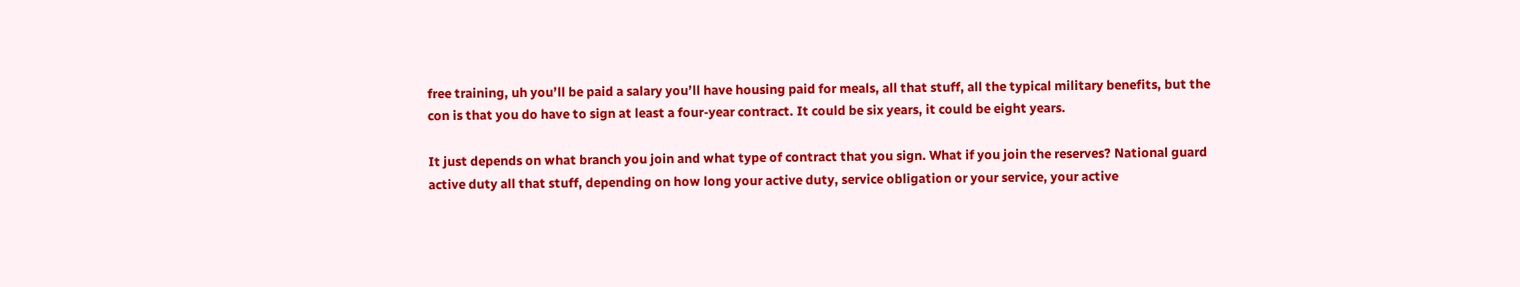free training, uh you’ll be paid a salary you’ll have housing paid for meals, all that stuff, all the typical military benefits, but the con is that you do have to sign at least a four-year contract. It could be six years, it could be eight years.

It just depends on what branch you join and what type of contract that you sign. What if you join the reserves? National guard active duty all that stuff, depending on how long your active duty, service obligation or your service, your active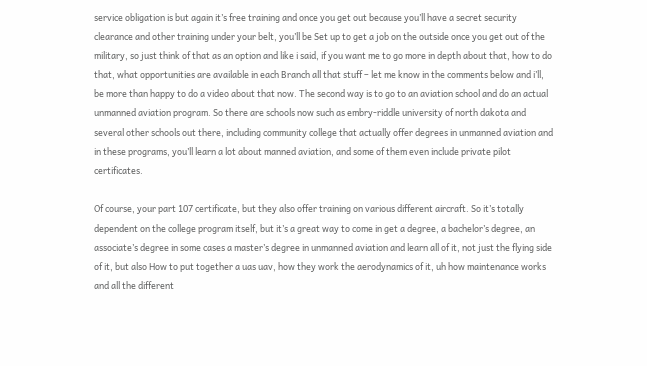service obligation is but again it’s free training and once you get out because you’ll have a secret security clearance and other training under your belt, you’ll be Set up to get a job on the outside once you get out of the military, so just think of that as an option and like i said, if you want me to go more in depth about that, how to do that, what opportunities are available in each Branch all that stuff – let me know in the comments below and i’ll, be more than happy to do a video about that now. The second way is to go to an aviation school and do an actual unmanned aviation program. So there are schools now such as embry-riddle university of north dakota and several other schools out there, including community college that actually offer degrees in unmanned aviation and in these programs, you’ll learn a lot about manned aviation, and some of them even include private pilot certificates.

Of course, your part 107 certificate, but they also offer training on various different aircraft. So it’s totally dependent on the college program itself, but it’s a great way to come in get a degree, a bachelor’s degree, an associate’s degree in some cases a master’s degree in unmanned aviation and learn all of it, not just the flying side of it, but also How to put together a uas uav, how they work the aerodynamics of it, uh how maintenance works and all the different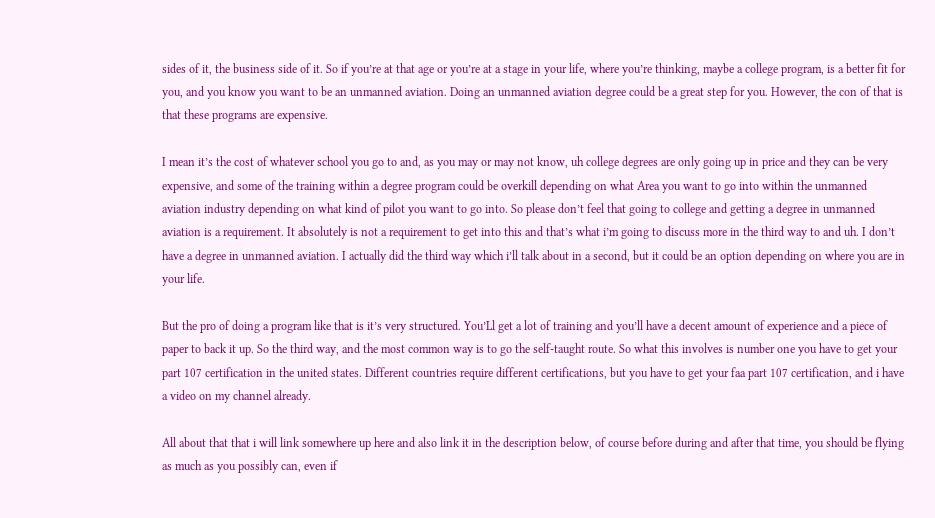sides of it, the business side of it. So if you’re at that age or you’re at a stage in your life, where you’re thinking, maybe a college program, is a better fit for you, and you know you want to be an unmanned aviation. Doing an unmanned aviation degree could be a great step for you. However, the con of that is that these programs are expensive.

I mean it’s the cost of whatever school you go to and, as you may or may not know, uh college degrees are only going up in price and they can be very expensive, and some of the training within a degree program could be overkill depending on what Area you want to go into within the unmanned aviation industry depending on what kind of pilot you want to go into. So please don’t feel that going to college and getting a degree in unmanned aviation is a requirement. It absolutely is not a requirement to get into this and that’s what i’m going to discuss more in the third way to and uh. I don’t have a degree in unmanned aviation. I actually did the third way which i’ll talk about in a second, but it could be an option depending on where you are in your life.

But the pro of doing a program like that is it’s very structured. You’Ll get a lot of training and you’ll have a decent amount of experience and a piece of paper to back it up. So the third way, and the most common way is to go the self-taught route. So what this involves is number one you have to get your part 107 certification in the united states. Different countries require different certifications, but you have to get your faa part 107 certification, and i have a video on my channel already.

All about that that i will link somewhere up here and also link it in the description below, of course before during and after that time, you should be flying as much as you possibly can, even if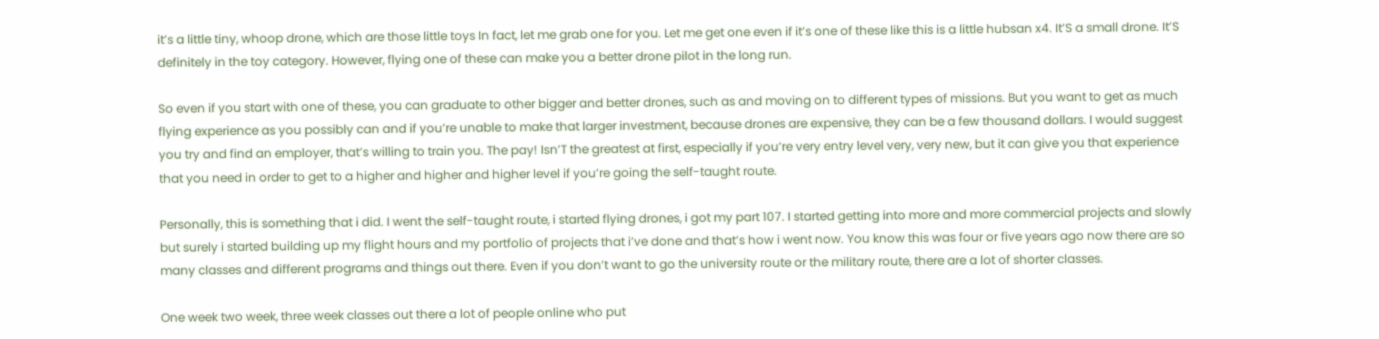it’s a little tiny, whoop drone, which are those little toys In fact, let me grab one for you. Let me get one even if it’s one of these like this is a little hubsan x4. It’S a small drone. It’S definitely in the toy category. However, flying one of these can make you a better drone pilot in the long run.

So even if you start with one of these, you can graduate to other bigger and better drones, such as and moving on to different types of missions. But you want to get as much flying experience as you possibly can and if you’re unable to make that larger investment, because drones are expensive, they can be a few thousand dollars. I would suggest you try and find an employer, that’s willing to train you. The pay! Isn’T the greatest at first, especially if you’re very entry level very, very new, but it can give you that experience that you need in order to get to a higher and higher and higher level if you’re going the self-taught route.

Personally, this is something that i did. I went the self-taught route, i started flying drones, i got my part 107. I started getting into more and more commercial projects and slowly but surely i started building up my flight hours and my portfolio of projects that i’ve done and that’s how i went now. You know this was four or five years ago now there are so many classes and different programs and things out there. Even if you don’t want to go the university route or the military route, there are a lot of shorter classes.

One week two week, three week classes out there a lot of people online who put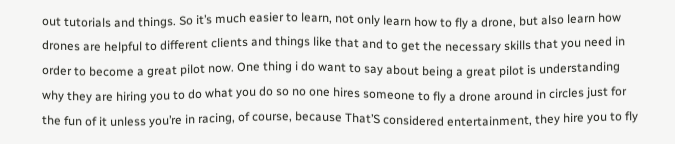out tutorials and things. So it’s much easier to learn, not only learn how to fly a drone, but also learn how drones are helpful to different clients and things like that and to get the necessary skills that you need in order to become a great pilot now. One thing i do want to say about being a great pilot is understanding why they are hiring you to do what you do so no one hires someone to fly a drone around in circles just for the fun of it unless you’re in racing, of course, because That’S considered entertainment, they hire you to fly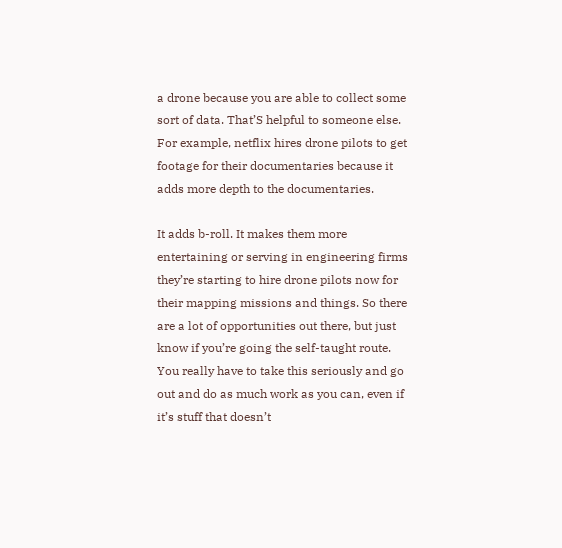a drone because you are able to collect some sort of data. That’S helpful to someone else. For example, netflix hires drone pilots to get footage for their documentaries because it adds more depth to the documentaries.

It adds b-roll. It makes them more entertaining or serving in engineering firms they’re starting to hire drone pilots now for their mapping missions and things. So there are a lot of opportunities out there, but just know if you’re going the self-taught route. You really have to take this seriously and go out and do as much work as you can, even if it’s stuff that doesn’t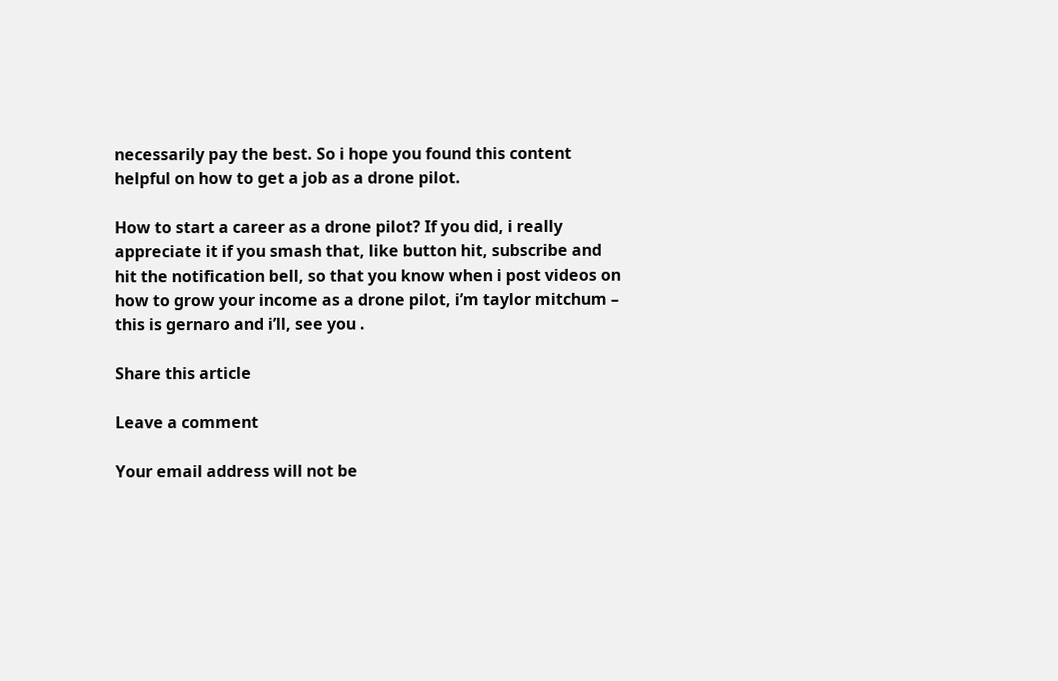necessarily pay the best. So i hope you found this content helpful on how to get a job as a drone pilot.

How to start a career as a drone pilot? If you did, i really appreciate it if you smash that, like button hit, subscribe and hit the notification bell, so that you know when i post videos on how to grow your income as a drone pilot, i’m taylor mitchum – this is gernaro and i’ll, see you .

Share this article

Leave a comment

Your email address will not be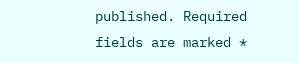published. Required fields are marked *